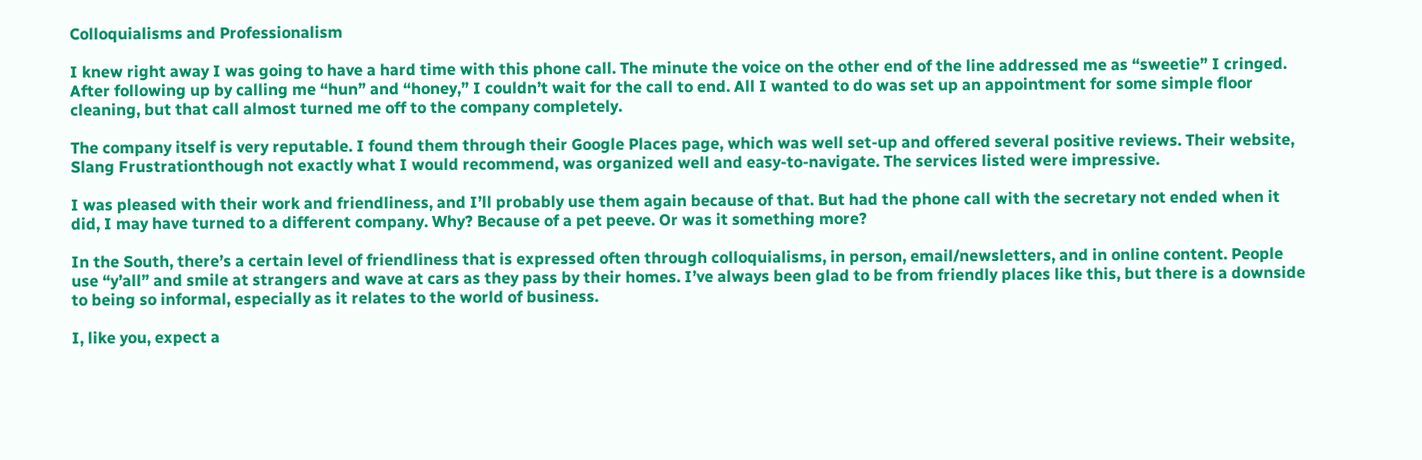Colloquialisms and Professionalism

I knew right away I was going to have a hard time with this phone call. The minute the voice on the other end of the line addressed me as “sweetie” I cringed. After following up by calling me “hun” and “honey,” I couldn’t wait for the call to end. All I wanted to do was set up an appointment for some simple floor cleaning, but that call almost turned me off to the company completely.

The company itself is very reputable. I found them through their Google Places page, which was well set-up and offered several positive reviews. Their website, Slang Frustrationthough not exactly what I would recommend, was organized well and easy-to-navigate. The services listed were impressive.

I was pleased with their work and friendliness, and I’ll probably use them again because of that. But had the phone call with the secretary not ended when it did, I may have turned to a different company. Why? Because of a pet peeve. Or was it something more?

In the South, there’s a certain level of friendliness that is expressed often through colloquialisms, in person, email/newsletters, and in online content. People use “y’all” and smile at strangers and wave at cars as they pass by their homes. I’ve always been glad to be from friendly places like this, but there is a downside to being so informal, especially as it relates to the world of business.

I, like you, expect a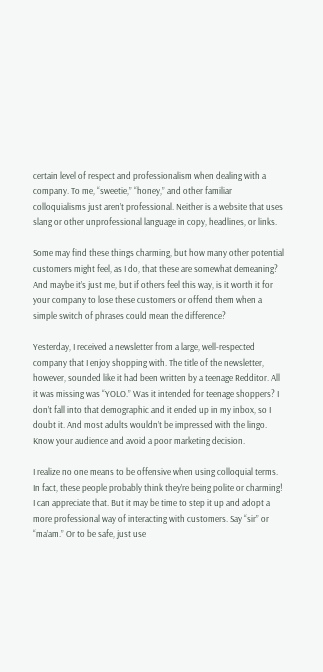certain level of respect and professionalism when dealing with a company. To me, “sweetie,” “honey,” and other familiar colloquialisms just aren’t professional. Neither is a website that uses slang or other unprofessional language in copy, headlines, or links.

Some may find these things charming, but how many other potential customers might feel, as I do, that these are somewhat demeaning? And maybe it’s just me, but if others feel this way, is it worth it for your company to lose these customers or offend them when a simple switch of phrases could mean the difference?

Yesterday, I received a newsletter from a large, well-respected company that I enjoy shopping with. The title of the newsletter, however, sounded like it had been written by a teenage Redditor. All it was missing was “YOLO.” Was it intended for teenage shoppers? I don’t fall into that demographic and it ended up in my inbox, so I doubt it. And most adults wouldn’t be impressed with the lingo. Know your audience and avoid a poor marketing decision.

I realize no one means to be offensive when using colloquial terms. In fact, these people probably think they’re being polite or charming! I can appreciate that. But it may be time to step it up and adopt a more professional way of interacting with customers. Say “sir” or “ma’am.” Or to be safe, just use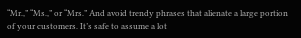“Mr.,” “Ms.,” or “Mrs.” And avoid trendy phrases that alienate a large portion of your customers. It’s safe to assume a lot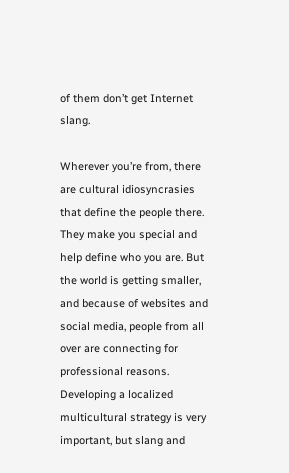of them don’t get Internet slang.

Wherever you’re from, there are cultural idiosyncrasies that define the people there. They make you special and help define who you are. But the world is getting smaller, and because of websites and social media, people from all over are connecting for professional reasons. Developing a localized multicultural strategy is very important, but slang and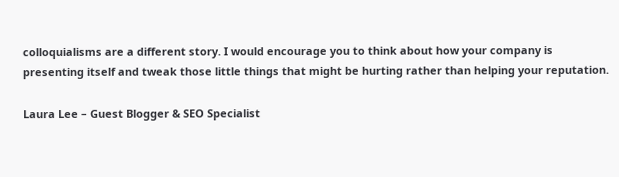colloquialisms are a different story. I would encourage you to think about how your company is presenting itself and tweak those little things that might be hurting rather than helping your reputation.

Laura Lee – Guest Blogger & SEO Specialist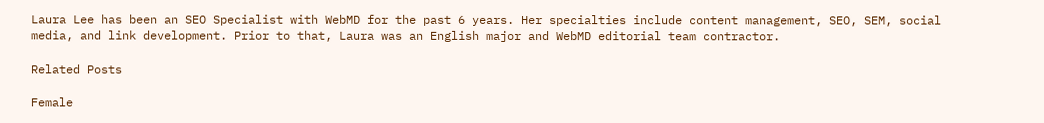Laura Lee has been an SEO Specialist with WebMD for the past 6 years. Her specialties include content management, SEO, SEM, social media, and link development. Prior to that, Laura was an English major and WebMD editorial team contractor.

Related Posts

Female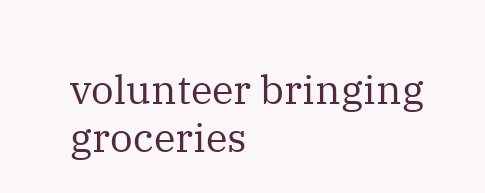volunteer bringing groceries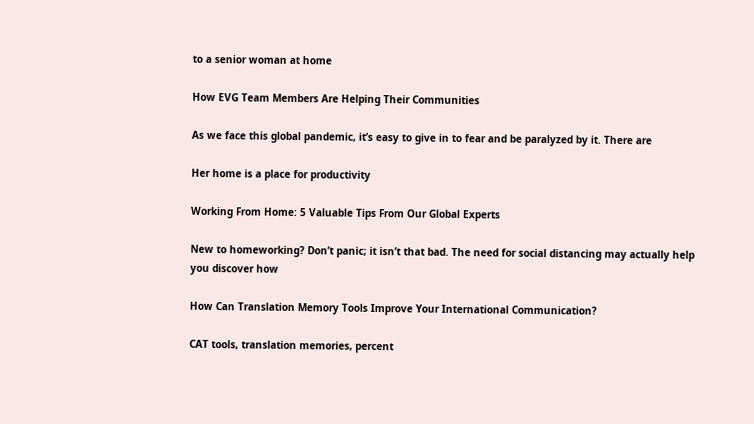to a senior woman at home

How EVG Team Members Are Helping Their Communities

As we face this global pandemic, it’s easy to give in to fear and be paralyzed by it. There are

Her home is a place for productivity

Working From Home: 5 Valuable Tips From Our Global Experts

New to homeworking? Don’t panic; it isn’t that bad. The need for social distancing may actually help you discover how

How Can Translation Memory Tools Improve Your International Communication?

CAT tools, translation memories, percent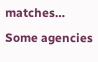matches… Some agencies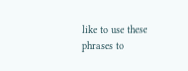like to use these phrases to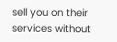sell you on their services without